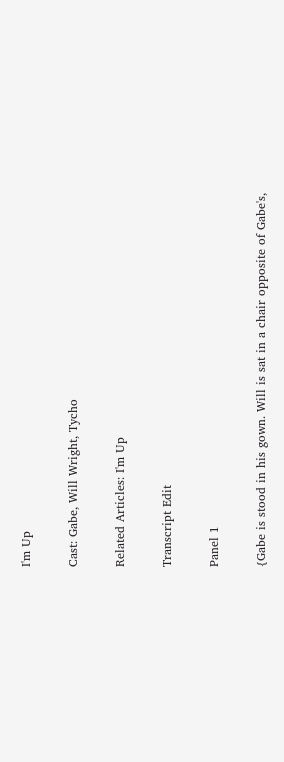I'm Up

Cast: Gabe, Will Wright, Tycho

Related Articles: I'm Up

Transcript Edit

Panel 1

{Gabe is stood in his gown. Will is sat in a chair opposite of Gabe's,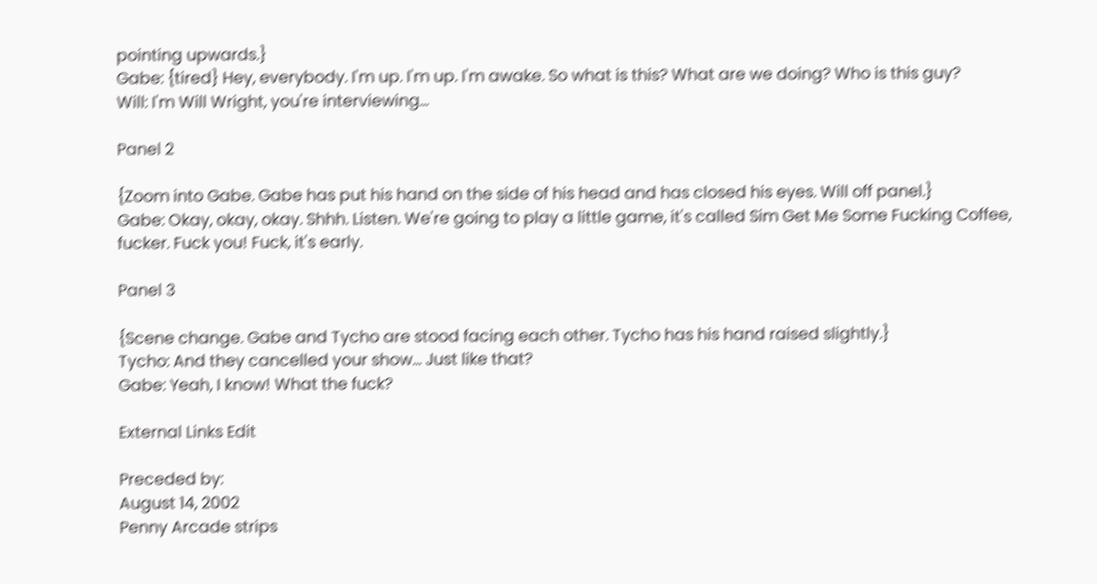pointing upwards.}
Gabe: {tired} Hey, everybody. I'm up. I'm up. I'm awake. So what is this? What are we doing? Who is this guy?
Will: I'm Will Wright, you're interviewing...

Panel 2

{Zoom into Gabe. Gabe has put his hand on the side of his head and has closed his eyes. Will off panel.}
Gabe: Okay, okay, okay. Shhh. Listen. We're going to play a little game, it's called Sim Get Me Some Fucking Coffee, fucker. Fuck you! Fuck, it's early.

Panel 3

{Scene change. Gabe and Tycho are stood facing each other. Tycho has his hand raised slightly.}
Tycho: And they cancelled your show... Just like that?
Gabe: Yeah, I know! What the fuck?

External Links Edit

Preceded by:
August 14, 2002
Penny Arcade strips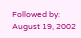Followed by:
August 19, 2002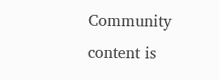Community content is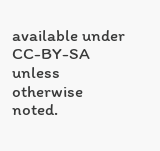available under CC-BY-SA unless otherwise noted.